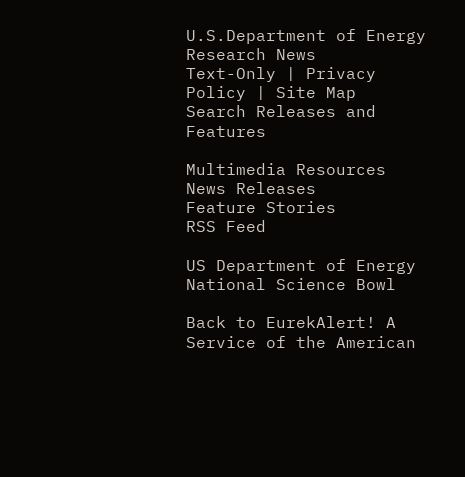U.S.Department of Energy Research News
Text-Only | Privacy Policy | Site Map
Search Releases and Features

Multimedia Resources
News Releases
Feature Stories
RSS Feed

US Department of Energy National Science Bowl

Back to EurekAlert! A Service of the American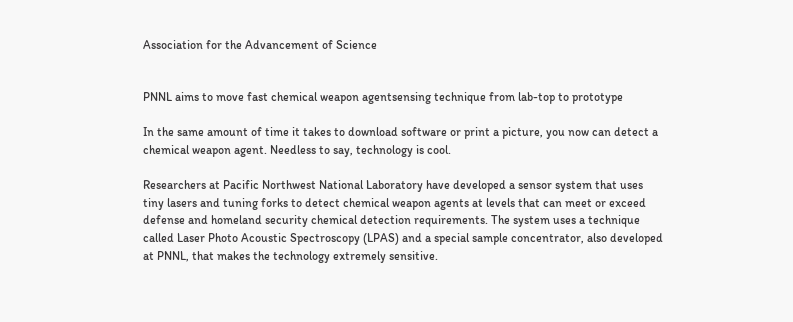Association for the Advancement of Science


PNNL aims to move fast chemical weapon agentsensing technique from lab-top to prototype

In the same amount of time it takes to download software or print a picture, you now can detect a chemical weapon agent. Needless to say, technology is cool.

Researchers at Pacific Northwest National Laboratory have developed a sensor system that uses tiny lasers and tuning forks to detect chemical weapon agents at levels that can meet or exceed defense and homeland security chemical detection requirements. The system uses a technique called Laser Photo Acoustic Spectroscopy (LPAS) and a special sample concentrator, also developed at PNNL, that makes the technology extremely sensitive.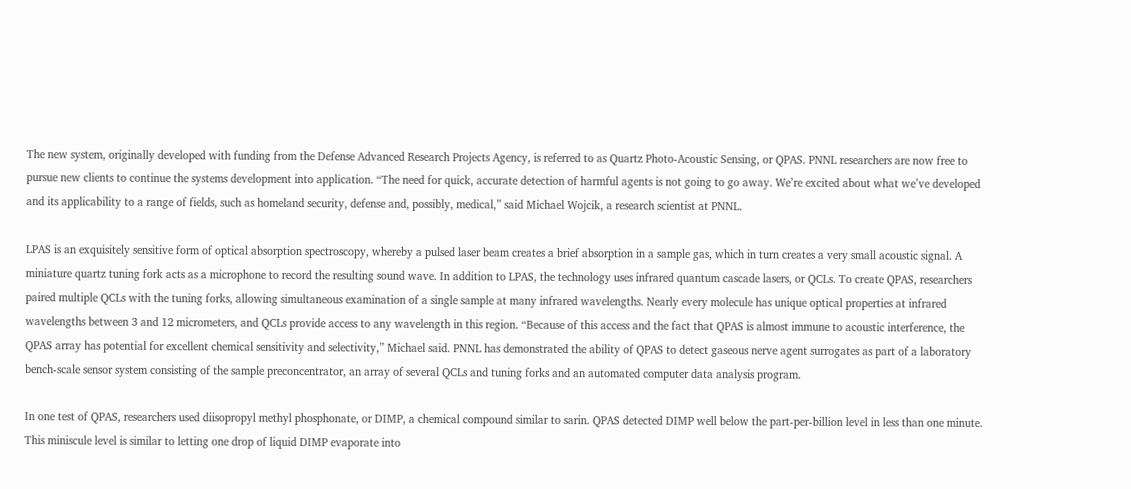The new system, originally developed with funding from the Defense Advanced Research Projects Agency, is referred to as Quartz Photo-Acoustic Sensing, or QPAS. PNNL researchers are now free to pursue new clients to continue the systems development into application. “The need for quick, accurate detection of harmful agents is not going to go away. We’re excited about what we’ve developed and its applicability to a range of fields, such as homeland security, defense and, possibly, medical,” said Michael Wojcik, a research scientist at PNNL.

LPAS is an exquisitely sensitive form of optical absorption spectroscopy, whereby a pulsed laser beam creates a brief absorption in a sample gas, which in turn creates a very small acoustic signal. A miniature quartz tuning fork acts as a microphone to record the resulting sound wave. In addition to LPAS, the technology uses infrared quantum cascade lasers, or QCLs. To create QPAS, researchers paired multiple QCLs with the tuning forks, allowing simultaneous examination of a single sample at many infrared wavelengths. Nearly every molecule has unique optical properties at infrared wavelengths between 3 and 12 micrometers, and QCLs provide access to any wavelength in this region. “Because of this access and the fact that QPAS is almost immune to acoustic interference, the QPAS array has potential for excellent chemical sensitivity and selectivity,” Michael said. PNNL has demonstrated the ability of QPAS to detect gaseous nerve agent surrogates as part of a laboratory bench-scale sensor system consisting of the sample preconcentrator, an array of several QCLs and tuning forks and an automated computer data analysis program.

In one test of QPAS, researchers used diisopropyl methyl phosphonate, or DIMP, a chemical compound similar to sarin. QPAS detected DIMP well below the part-per-billion level in less than one minute. This miniscule level is similar to letting one drop of liquid DIMP evaporate into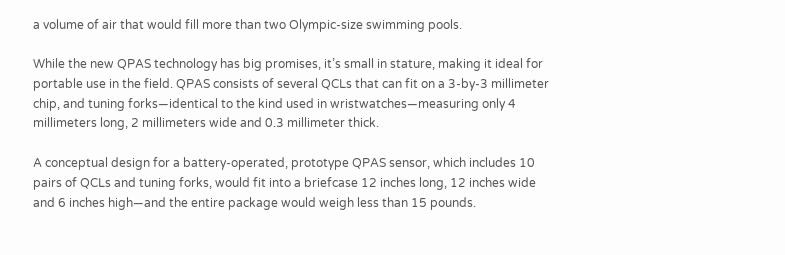a volume of air that would fill more than two Olympic-size swimming pools.

While the new QPAS technology has big promises, it’s small in stature, making it ideal for portable use in the field. QPAS consists of several QCLs that can fit on a 3-by-3 millimeter chip, and tuning forks—identical to the kind used in wristwatches—measuring only 4 millimeters long, 2 millimeters wide and 0.3 millimeter thick.

A conceptual design for a battery-operated, prototype QPAS sensor, which includes 10 pairs of QCLs and tuning forks, would fit into a briefcase 12 inches long, 12 inches wide and 6 inches high—and the entire package would weigh less than 15 pounds.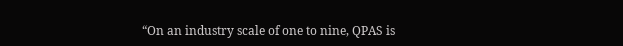“On an industry scale of one to nine, QPAS is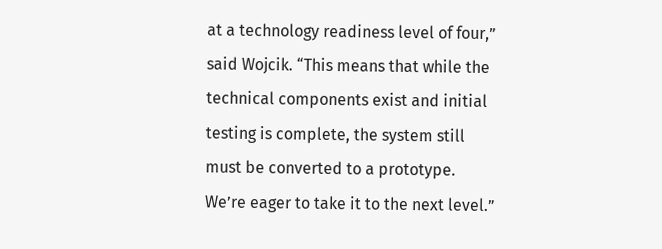at a technology readiness level of four,” said Wojcik. “This means that while the technical components exist and initial testing is complete, the system still must be converted to a prototype. We’re eager to take it to the next level.”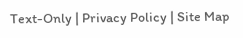Text-Only | Privacy Policy | Site Map